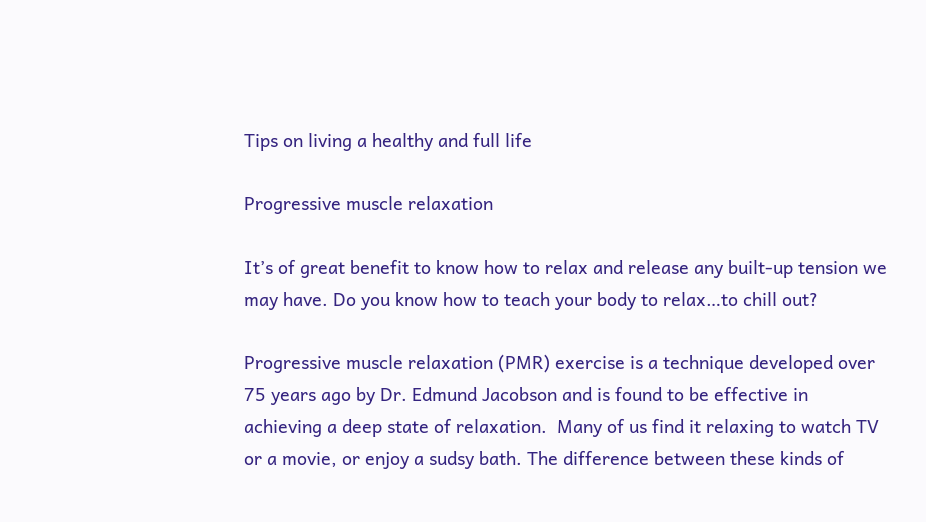Tips on living a healthy and full life

Progressive muscle relaxation

It’s of great benefit to know how to relax and release any built-up tension we may have. Do you know how to teach your body to relax…to chill out?

Progressive muscle relaxation (PMR) exercise is a technique developed over 75 years ago by Dr. Edmund Jacobson and is found to be effective in achieving a deep state of relaxation.  Many of us find it relaxing to watch TV or a movie, or enjoy a sudsy bath. The difference between these kinds of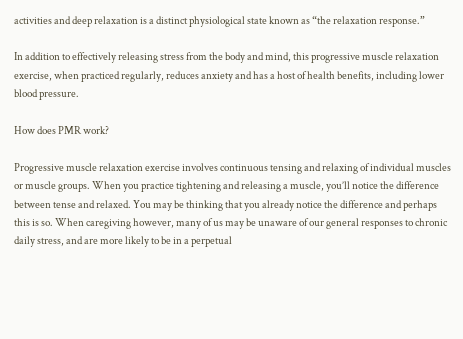activities and deep relaxation is a distinct physiological state known as “the relaxation response.”

In addition to effectively releasing stress from the body and mind, this progressive muscle relaxation exercise, when practiced regularly, reduces anxiety and has a host of health benefits, including lower blood pressure.

How does PMR work?

Progressive muscle relaxation exercise involves continuous tensing and relaxing of individual muscles or muscle groups. When you practice tightening and releasing a muscle, you’ll notice the difference between tense and relaxed. You may be thinking that you already notice the difference and perhaps this is so. When caregiving however, many of us may be unaware of our general responses to chronic daily stress, and are more likely to be in a perpetual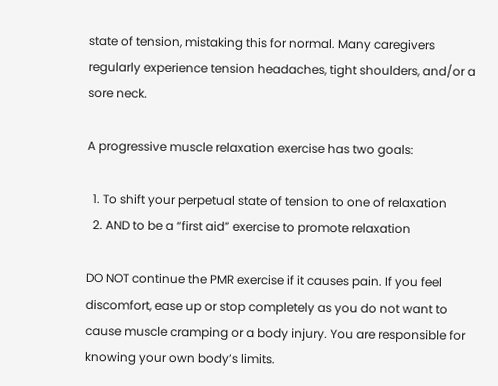state of tension, mistaking this for normal. Many caregivers regularly experience tension headaches, tight shoulders, and/or a sore neck.

A progressive muscle relaxation exercise has two goals:

  1. To shift your perpetual state of tension to one of relaxation
  2. AND to be a “first aid” exercise to promote relaxation

DO NOT continue the PMR exercise if it causes pain. If you feel discomfort, ease up or stop completely as you do not want to cause muscle cramping or a body injury. You are responsible for knowing your own body’s limits.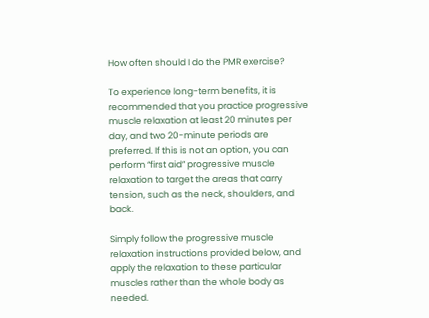How often should I do the PMR exercise?

To experience long-term benefits, it is recommended that you practice progressive muscle relaxation at least 20 minutes per day, and two 20-minute periods are preferred. If this is not an option, you can perform “first aid” progressive muscle relaxation to target the areas that carry tension, such as the neck, shoulders, and back.

Simply follow the progressive muscle relaxation instructions provided below, and apply the relaxation to these particular muscles rather than the whole body as needed.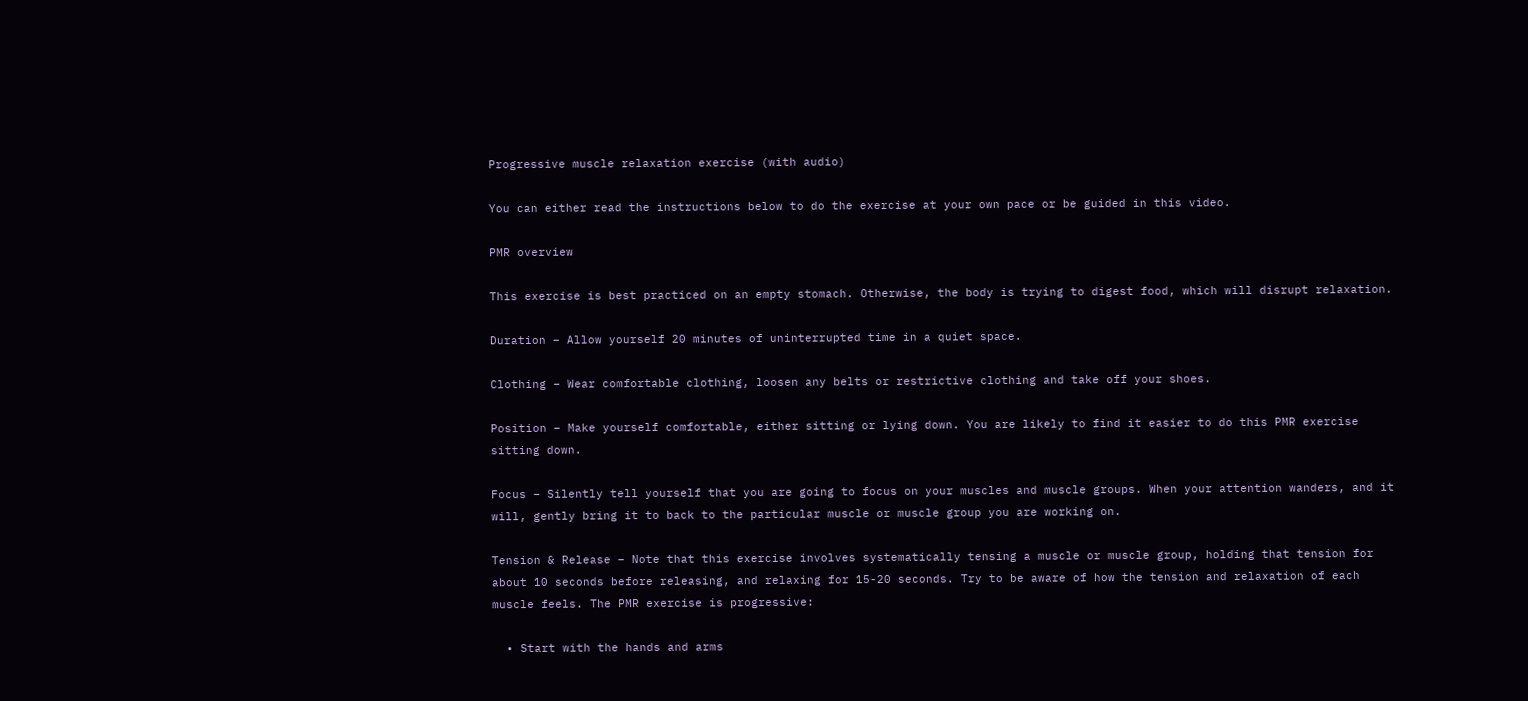Progressive muscle relaxation exercise (with audio)

You can either read the instructions below to do the exercise at your own pace or be guided in this video.

PMR overview

This exercise is best practiced on an empty stomach. Otherwise, the body is trying to digest food, which will disrupt relaxation.

Duration – Allow yourself 20 minutes of uninterrupted time in a quiet space.

Clothing – Wear comfortable clothing, loosen any belts or restrictive clothing and take off your shoes.

Position – Make yourself comfortable, either sitting or lying down. You are likely to find it easier to do this PMR exercise sitting down.

Focus – Silently tell yourself that you are going to focus on your muscles and muscle groups. When your attention wanders, and it will, gently bring it to back to the particular muscle or muscle group you are working on.

Tension & Release – Note that this exercise involves systematically tensing a muscle or muscle group, holding that tension for about 10 seconds before releasing, and relaxing for 15-20 seconds. Try to be aware of how the tension and relaxation of each muscle feels. The PMR exercise is progressive:

  • Start with the hands and arms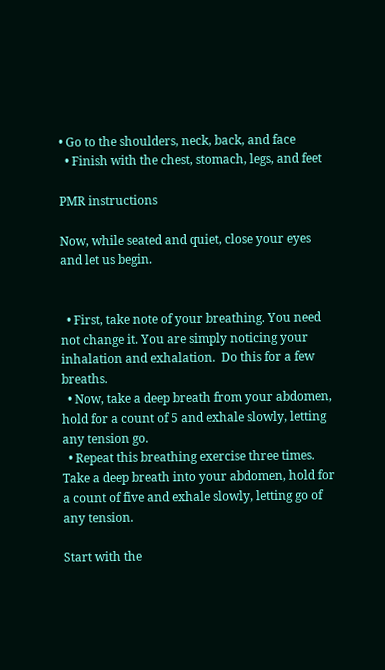• Go to the shoulders, neck, back, and face
  • Finish with the chest, stomach, legs, and feet

PMR instructions

Now, while seated and quiet, close your eyes and let us begin.


  • First, take note of your breathing. You need not change it. You are simply noticing your inhalation and exhalation.  Do this for a few breaths.
  • Now, take a deep breath from your abdomen, hold for a count of 5 and exhale slowly, letting any tension go.
  • Repeat this breathing exercise three times. Take a deep breath into your abdomen, hold for a count of five and exhale slowly, letting go of any tension.

Start with the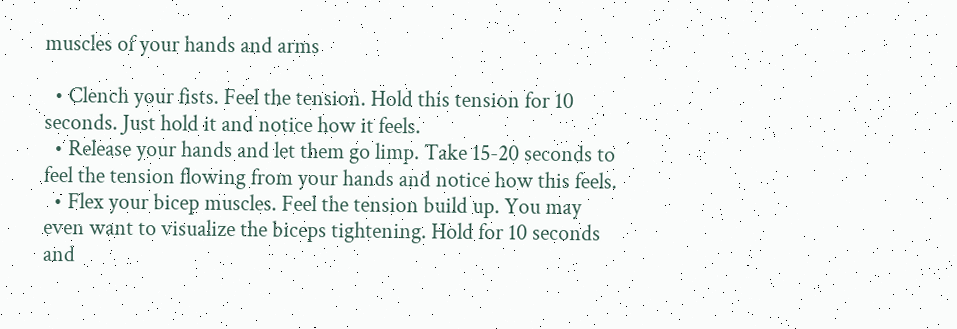muscles of your hands and arms

  • Clench your fists. Feel the tension. Hold this tension for 10 seconds. Just hold it and notice how it feels.
  • Release your hands and let them go limp. Take 15-20 seconds to feel the tension flowing from your hands and notice how this feels.
  • Flex your bicep muscles. Feel the tension build up. You may even want to visualize the biceps tightening. Hold for 10 seconds and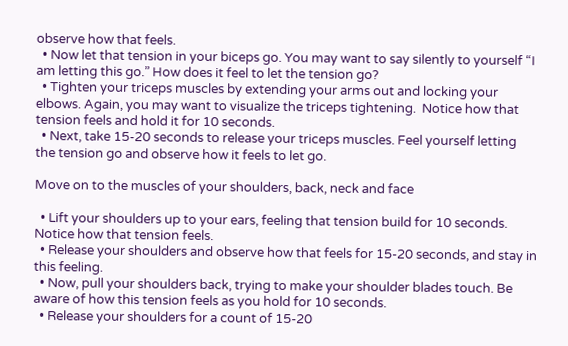observe how that feels.
  • Now let that tension in your biceps go. You may want to say silently to yourself “I am letting this go.” How does it feel to let the tension go?
  • Tighten your triceps muscles by extending your arms out and locking your elbows. Again, you may want to visualize the triceps tightening.  Notice how that tension feels and hold it for 10 seconds.
  • Next, take 15-20 seconds to release your triceps muscles. Feel yourself letting the tension go and observe how it feels to let go.

Move on to the muscles of your shoulders, back, neck and face

  • Lift your shoulders up to your ears, feeling that tension build for 10 seconds. Notice how that tension feels.
  • Release your shoulders and observe how that feels for 15-20 seconds, and stay in this feeling.
  • Now, pull your shoulders back, trying to make your shoulder blades touch. Be aware of how this tension feels as you hold for 10 seconds.
  • Release your shoulders for a count of 15-20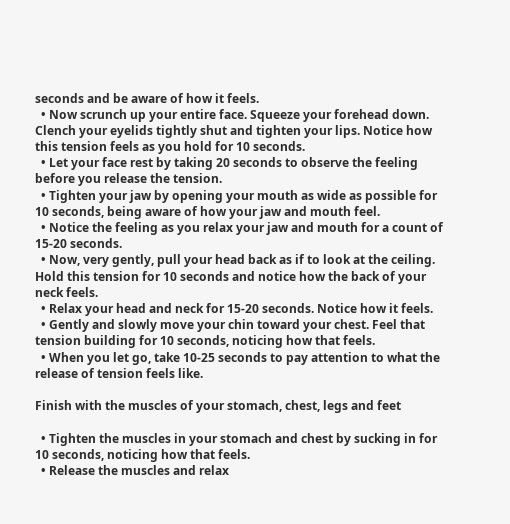seconds and be aware of how it feels.
  • Now scrunch up your entire face. Squeeze your forehead down. Clench your eyelids tightly shut and tighten your lips. Notice how this tension feels as you hold for 10 seconds.
  • Let your face rest by taking 20 seconds to observe the feeling before you release the tension.
  • Tighten your jaw by opening your mouth as wide as possible for 10 seconds, being aware of how your jaw and mouth feel.
  • Notice the feeling as you relax your jaw and mouth for a count of 15-20 seconds.
  • Now, very gently, pull your head back as if to look at the ceiling. Hold this tension for 10 seconds and notice how the back of your neck feels.
  • Relax your head and neck for 15-20 seconds. Notice how it feels.
  • Gently and slowly move your chin toward your chest. Feel that tension building for 10 seconds, noticing how that feels.
  • When you let go, take 10-25 seconds to pay attention to what the release of tension feels like.

Finish with the muscles of your stomach, chest, legs and feet

  • Tighten the muscles in your stomach and chest by sucking in for 10 seconds, noticing how that feels.
  • Release the muscles and relax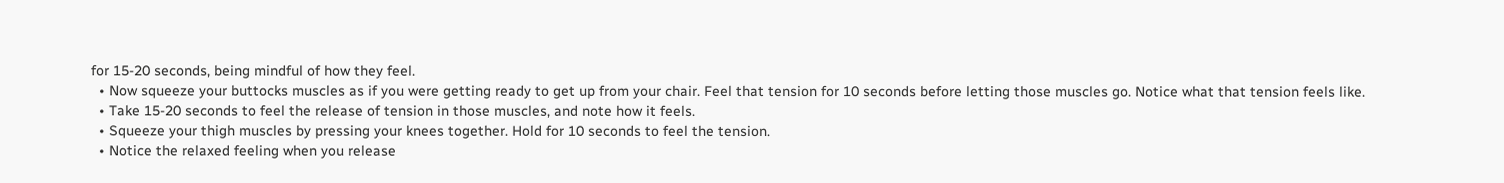for 15-20 seconds, being mindful of how they feel.
  • Now squeeze your buttocks muscles as if you were getting ready to get up from your chair. Feel that tension for 10 seconds before letting those muscles go. Notice what that tension feels like.
  • Take 15-20 seconds to feel the release of tension in those muscles, and note how it feels.
  • Squeeze your thigh muscles by pressing your knees together. Hold for 10 seconds to feel the tension.
  • Notice the relaxed feeling when you release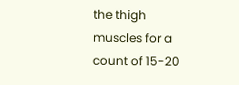the thigh muscles for a count of 15-20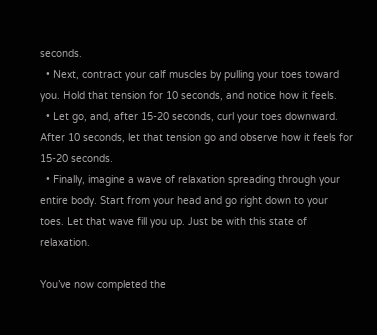seconds.
  • Next, contract your calf muscles by pulling your toes toward you. Hold that tension for 10 seconds, and notice how it feels.
  • Let go, and, after 15-20 seconds, curl your toes downward. After 10 seconds, let that tension go and observe how it feels for 15-20 seconds.
  • Finally, imagine a wave of relaxation spreading through your entire body. Start from your head and go right down to your toes. Let that wave fill you up. Just be with this state of relaxation.

You’ve now completed the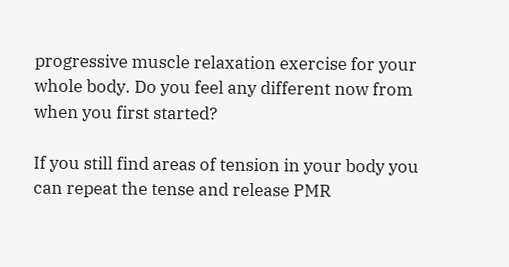progressive muscle relaxation exercise for your whole body. Do you feel any different now from when you first started?

If you still find areas of tension in your body you can repeat the tense and release PMR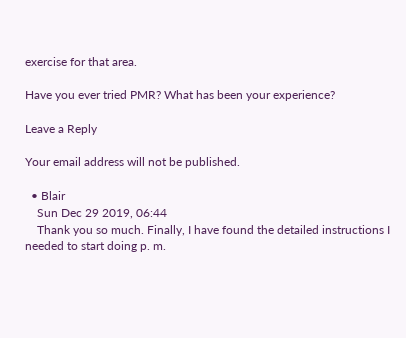exercise for that area.

Have you ever tried PMR? What has been your experience?

Leave a Reply

Your email address will not be published.

  • Blair
    Sun Dec 29 2019, 06:44
    Thank you so much. Finally, I have found the detailed instructions I needed to start doing p. m.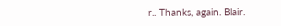r.. Thanks, again. Blair.